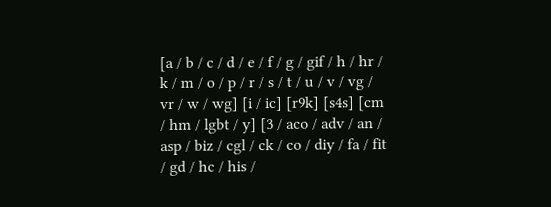[a / b / c / d / e / f / g / gif / h / hr / k / m / o / p / r / s / t / u / v / vg / vr / w / wg] [i / ic] [r9k] [s4s] [cm / hm / lgbt / y] [3 / aco / adv / an / asp / biz / cgl / ck / co / diy / fa / fit / gd / hc / his /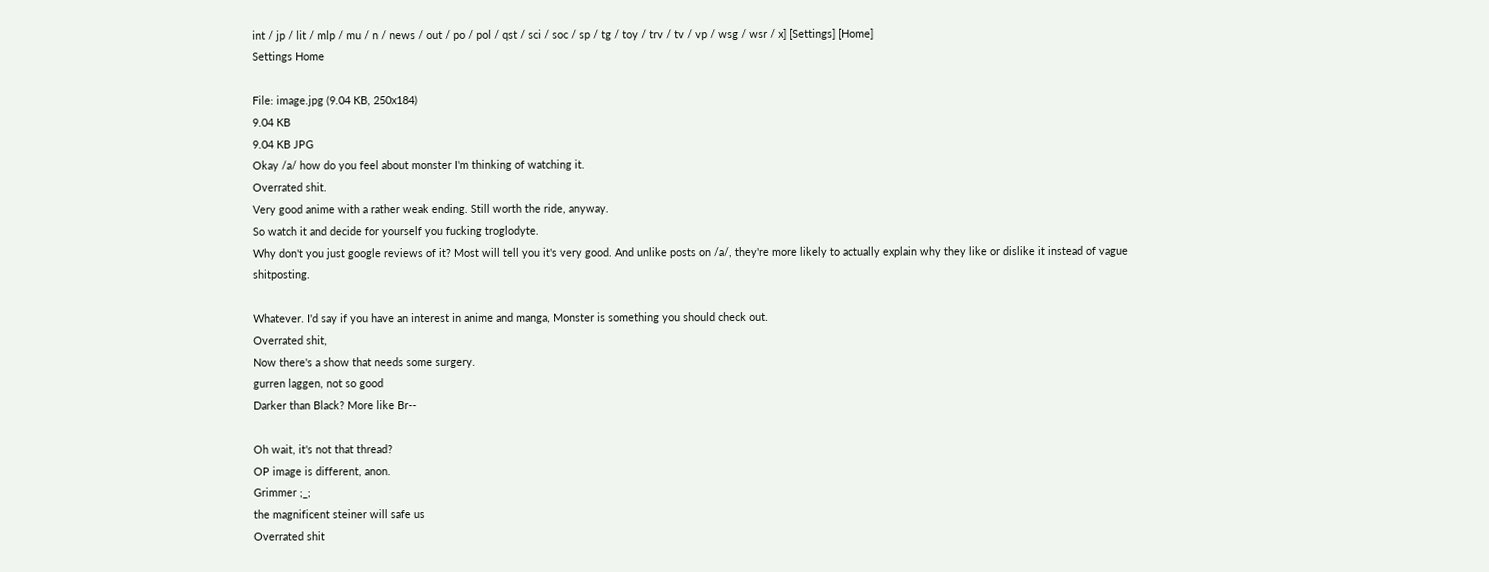int / jp / lit / mlp / mu / n / news / out / po / pol / qst / sci / soc / sp / tg / toy / trv / tv / vp / wsg / wsr / x] [Settings] [Home]
Settings Home

File: image.jpg (9.04 KB, 250x184)
9.04 KB
9.04 KB JPG
Okay /a/ how do you feel about monster I'm thinking of watching it.
Overrated shit.
Very good anime with a rather weak ending. Still worth the ride, anyway.
So watch it and decide for yourself you fucking troglodyte.
Why don't you just google reviews of it? Most will tell you it's very good. And unlike posts on /a/, they're more likely to actually explain why they like or dislike it instead of vague shitposting.

Whatever. I'd say if you have an interest in anime and manga, Monster is something you should check out.
Overrated shit,
Now there's a show that needs some surgery.
gurren laggen, not so good
Darker than Black? More like Br--

Oh wait, it's not that thread?
OP image is different, anon.
Grimmer ;_;
the magnificent steiner will safe us
Overrated shit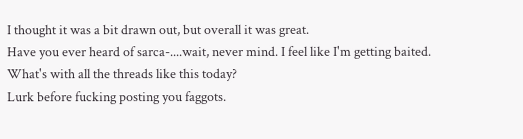I thought it was a bit drawn out, but overall it was great.
Have you ever heard of sarca-....wait, never mind. I feel like I'm getting baited.
What's with all the threads like this today?
Lurk before fucking posting you faggots.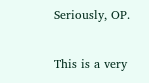Seriously, OP.

This is a very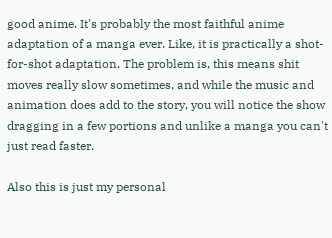good anime. It's probably the most faithful anime adaptation of a manga ever. Like, it is practically a shot-for-shot adaptation. The problem is, this means shit moves really slow sometimes, and while the music and animation does add to the story, you will notice the show dragging in a few portions and unlike a manga you can't just read faster.

Also this is just my personal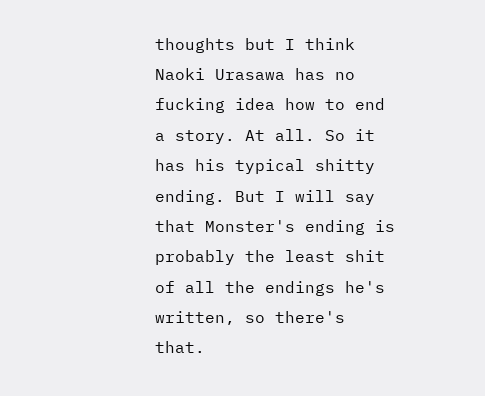thoughts but I think Naoki Urasawa has no fucking idea how to end a story. At all. So it has his typical shitty ending. But I will say that Monster's ending is probably the least shit of all the endings he's written, so there's that.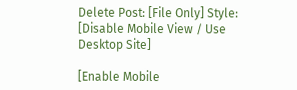Delete Post: [File Only] Style:
[Disable Mobile View / Use Desktop Site]

[Enable Mobile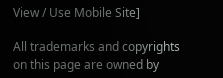View / Use Mobile Site]

All trademarks and copyrights on this page are owned by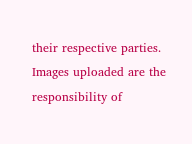their respective parties. Images uploaded are the responsibility of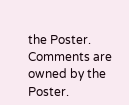the Poster. Comments are owned by the Poster.